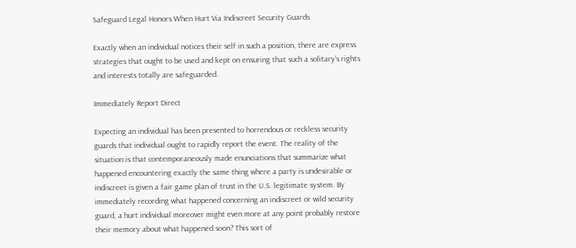Safeguard Legal Honors When Hurt Via Indiscreet Security Guards

Exactly when an individual notices their self in such a position, there are express strategies that ought to be used and kept on ensuring that such a solitary’s rights and interests totally are safeguarded.

Immediately Report Direct

Expecting an individual has been presented to horrendous or reckless security guards that individual ought to rapidly report the event. The reality of the situation is that contemporaneously made enunciations that summarize what happened encountering exactly the same thing where a party is undesirable or indiscreet is given a fair game plan of trust in the U.S. legitimate system. By immediately recording what happened concerning an indiscreet or wild security guard, a hurt individual moreover might even more at any point probably restore their memory about what happened soon? This sort of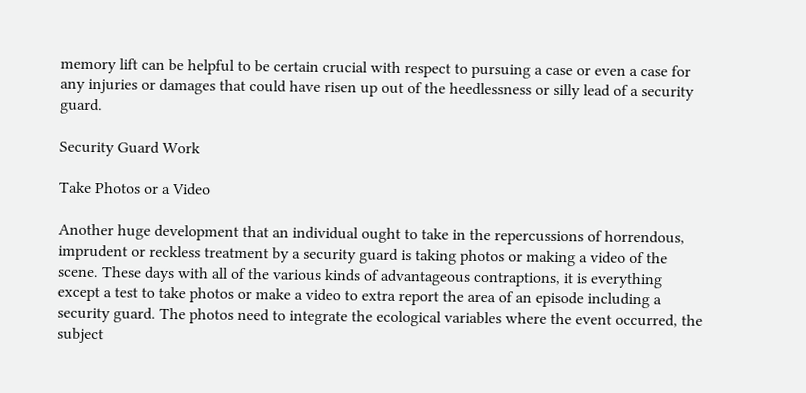memory lift can be helpful to be certain crucial with respect to pursuing a case or even a case for any injuries or damages that could have risen up out of the heedlessness or silly lead of a security guard.

Security Guard Work

Take Photos or a Video

Another huge development that an individual ought to take in the repercussions of horrendous, imprudent or reckless treatment by a security guard is taking photos or making a video of the scene. These days with all of the various kinds of advantageous contraptions, it is everything except a test to take photos or make a video to extra report the area of an episode including a security guard. The photos need to integrate the ecological variables where the event occurred, the subject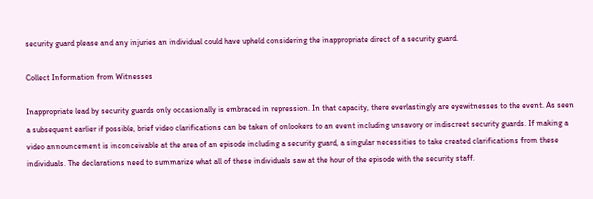security guard please and any injuries an individual could have upheld considering the inappropriate direct of a security guard.

Collect Information from Witnesses

Inappropriate lead by security guards only occasionally is embraced in repression. In that capacity, there everlastingly are eyewitnesses to the event. As seen a subsequent earlier if possible, brief video clarifications can be taken of onlookers to an event including unsavory or indiscreet security guards. If making a video announcement is inconceivable at the area of an episode including a security guard, a singular necessities to take created clarifications from these individuals. The declarations need to summarize what all of these individuals saw at the hour of the episode with the security staff.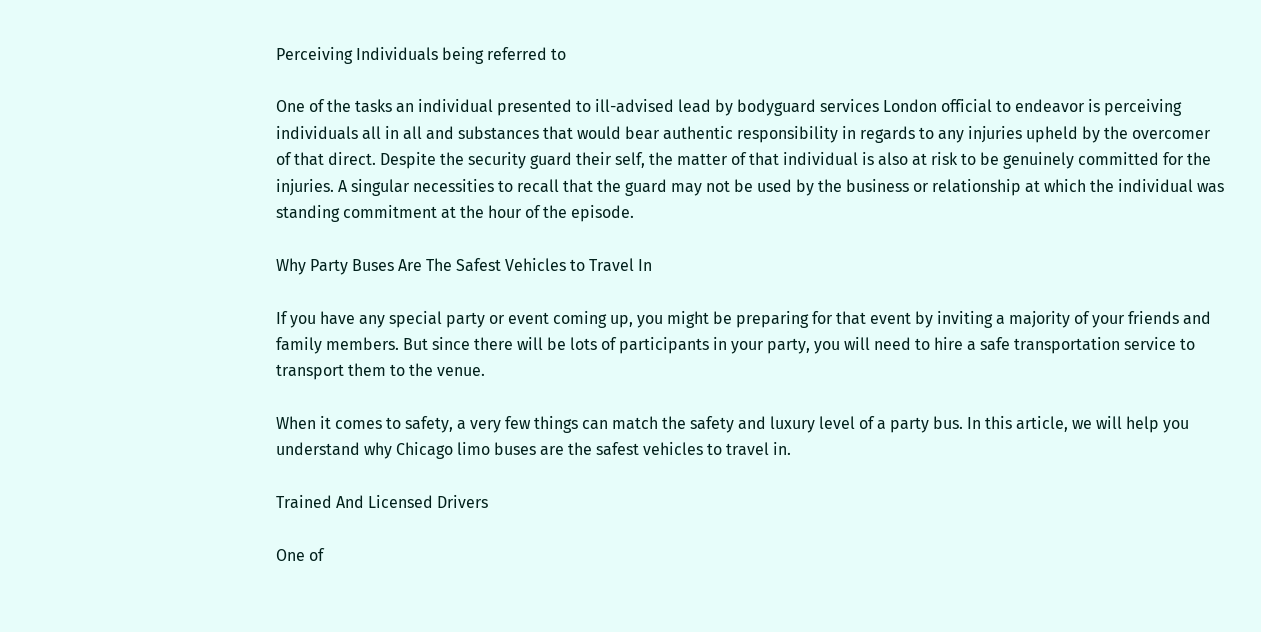Perceiving Individuals being referred to

One of the tasks an individual presented to ill-advised lead by bodyguard services London official to endeavor is perceiving individuals all in all and substances that would bear authentic responsibility in regards to any injuries upheld by the overcomer of that direct. Despite the security guard their self, the matter of that individual is also at risk to be genuinely committed for the injuries. A singular necessities to recall that the guard may not be used by the business or relationship at which the individual was standing commitment at the hour of the episode.

Why Party Buses Are The Safest Vehicles to Travel In

If you have any special party or event coming up, you might be preparing for that event by inviting a majority of your friends and family members. But since there will be lots of participants in your party, you will need to hire a safe transportation service to transport them to the venue.

When it comes to safety, a very few things can match the safety and luxury level of a party bus. In this article, we will help you understand why Chicago limo buses are the safest vehicles to travel in.

Trained And Licensed Drivers

One of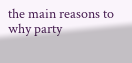the main reasons to why party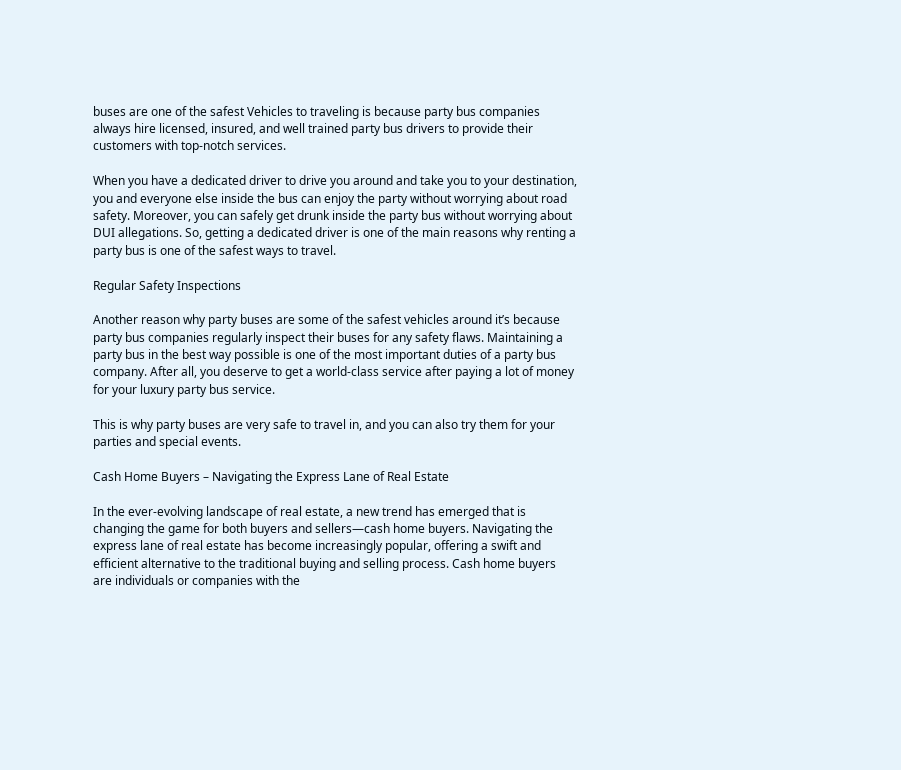buses are one of the safest Vehicles to traveling is because party bus companies always hire licensed, insured, and well trained party bus drivers to provide their customers with top-notch services.

When you have a dedicated driver to drive you around and take you to your destination, you and everyone else inside the bus can enjoy the party without worrying about road safety. Moreover, you can safely get drunk inside the party bus without worrying about DUI allegations. So, getting a dedicated driver is one of the main reasons why renting a party bus is one of the safest ways to travel.

Regular Safety Inspections

Another reason why party buses are some of the safest vehicles around it’s because party bus companies regularly inspect their buses for any safety flaws. Maintaining a party bus in the best way possible is one of the most important duties of a party bus company. After all, you deserve to get a world-class service after paying a lot of money for your luxury party bus service.

This is why party buses are very safe to travel in, and you can also try them for your parties and special events.

Cash Home Buyers – Navigating the Express Lane of Real Estate

In the ever-evolving landscape of real estate, a new trend has emerged that is changing the game for both buyers and sellers—cash home buyers. Navigating the express lane of real estate has become increasingly popular, offering a swift and efficient alternative to the traditional buying and selling process. Cash home buyers are individuals or companies with the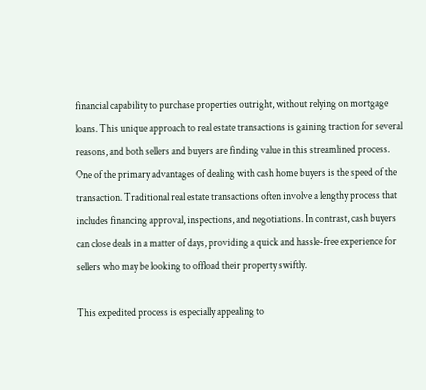financial capability to purchase properties outright, without relying on mortgage loans. This unique approach to real estate transactions is gaining traction for several reasons, and both sellers and buyers are finding value in this streamlined process. One of the primary advantages of dealing with cash home buyers is the speed of the transaction. Traditional real estate transactions often involve a lengthy process that includes financing approval, inspections, and negotiations. In contrast, cash buyers can close deals in a matter of days, providing a quick and hassle-free experience for sellers who may be looking to offload their property swiftly.

This expedited process is especially appealing to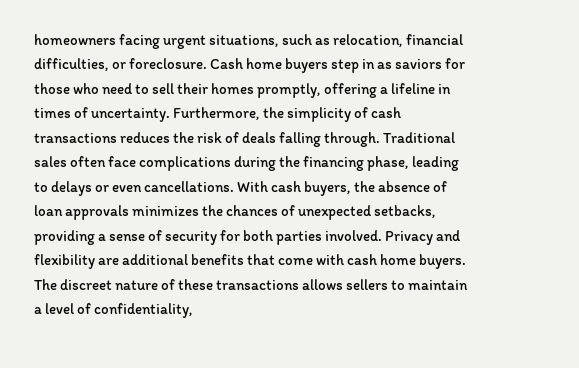homeowners facing urgent situations, such as relocation, financial difficulties, or foreclosure. Cash home buyers step in as saviors for those who need to sell their homes promptly, offering a lifeline in times of uncertainty. Furthermore, the simplicity of cash transactions reduces the risk of deals falling through. Traditional sales often face complications during the financing phase, leading to delays or even cancellations. With cash buyers, the absence of loan approvals minimizes the chances of unexpected setbacks, providing a sense of security for both parties involved. Privacy and flexibility are additional benefits that come with cash home buyers. The discreet nature of these transactions allows sellers to maintain a level of confidentiality,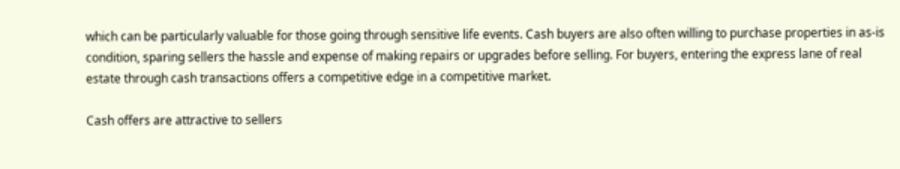which can be particularly valuable for those going through sensitive life events. Cash buyers are also often willing to purchase properties in as-is condition, sparing sellers the hassle and expense of making repairs or upgrades before selling. For buyers, entering the express lane of real estate through cash transactions offers a competitive edge in a competitive market.

Cash offers are attractive to sellers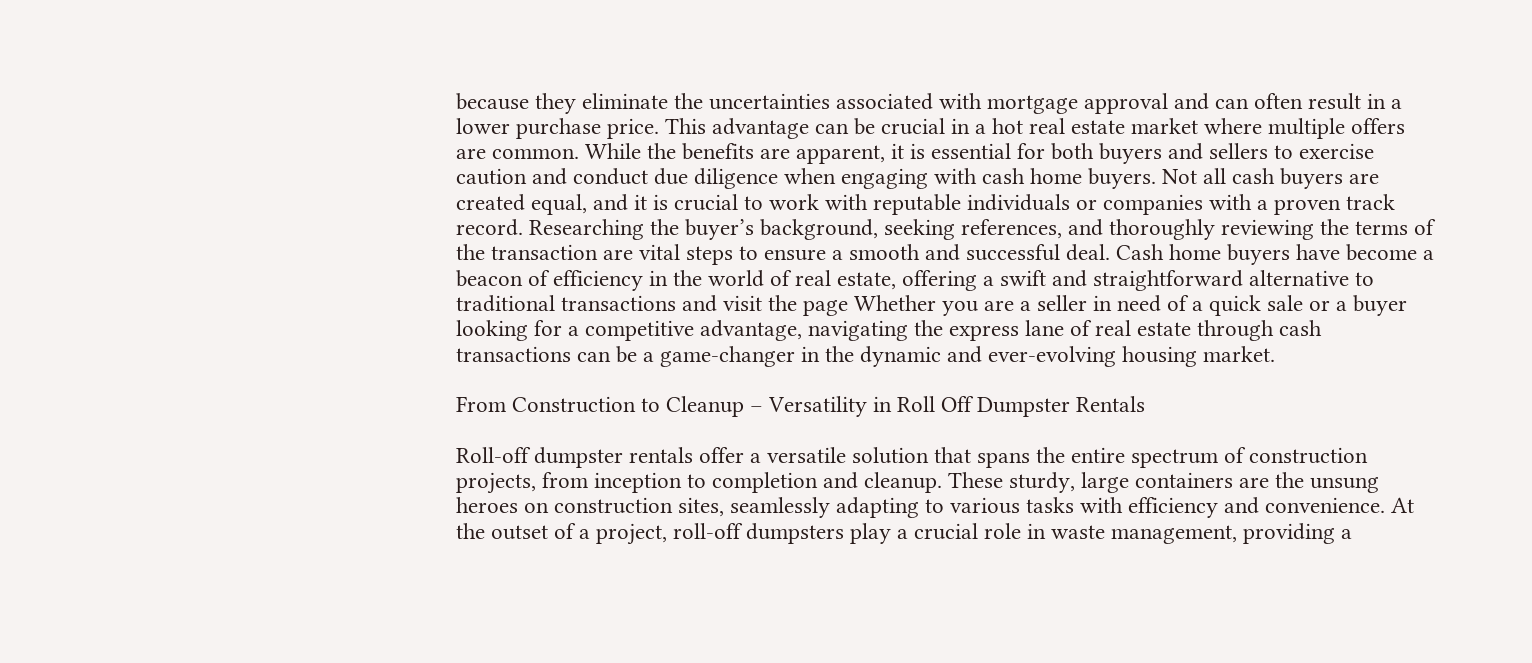because they eliminate the uncertainties associated with mortgage approval and can often result in a lower purchase price. This advantage can be crucial in a hot real estate market where multiple offers are common. While the benefits are apparent, it is essential for both buyers and sellers to exercise caution and conduct due diligence when engaging with cash home buyers. Not all cash buyers are created equal, and it is crucial to work with reputable individuals or companies with a proven track record. Researching the buyer’s background, seeking references, and thoroughly reviewing the terms of the transaction are vital steps to ensure a smooth and successful deal. Cash home buyers have become a beacon of efficiency in the world of real estate, offering a swift and straightforward alternative to traditional transactions and visit the page Whether you are a seller in need of a quick sale or a buyer looking for a competitive advantage, navigating the express lane of real estate through cash transactions can be a game-changer in the dynamic and ever-evolving housing market.

From Construction to Cleanup – Versatility in Roll Off Dumpster Rentals

Roll-off dumpster rentals offer a versatile solution that spans the entire spectrum of construction projects, from inception to completion and cleanup. These sturdy, large containers are the unsung heroes on construction sites, seamlessly adapting to various tasks with efficiency and convenience. At the outset of a project, roll-off dumpsters play a crucial role in waste management, providing a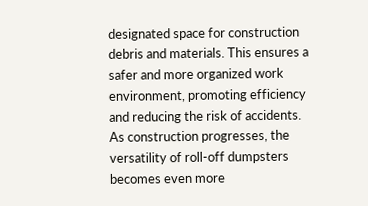designated space for construction debris and materials. This ensures a safer and more organized work environment, promoting efficiency and reducing the risk of accidents. As construction progresses, the versatility of roll-off dumpsters becomes even more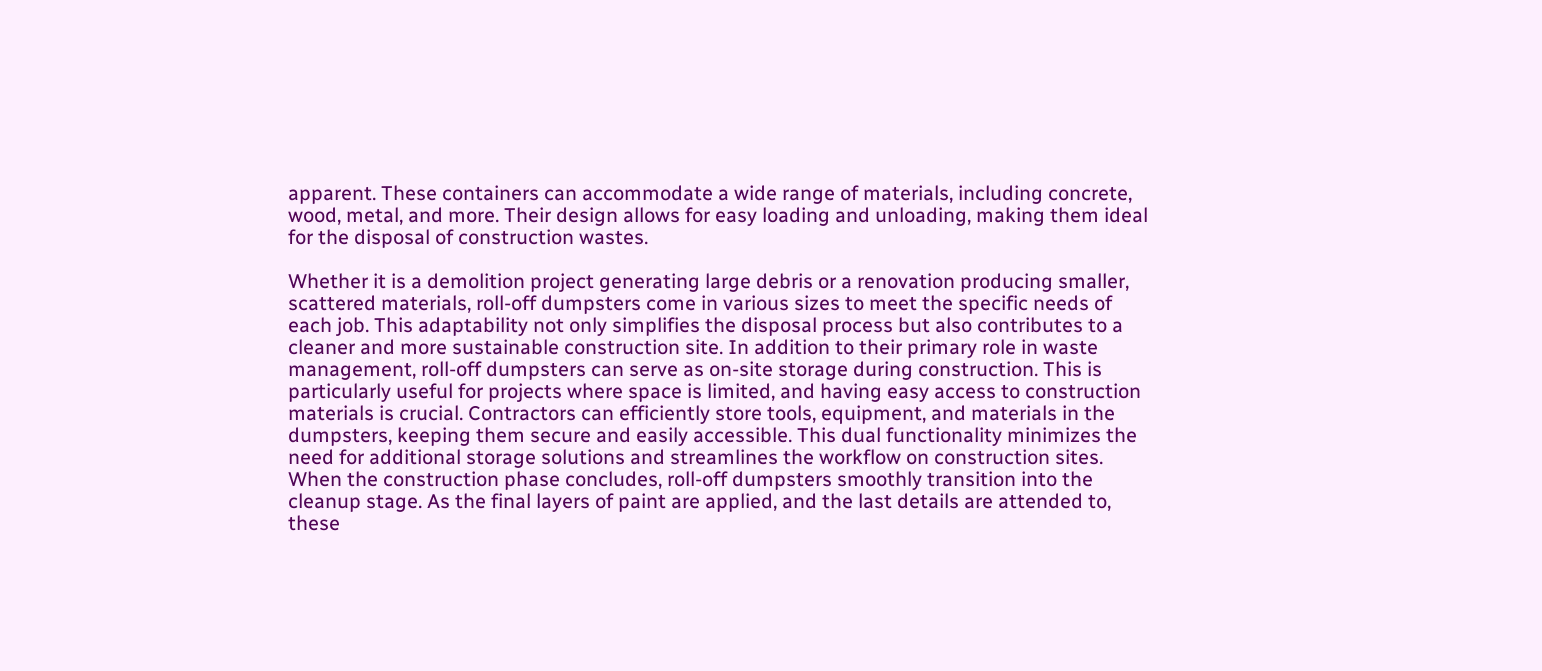apparent. These containers can accommodate a wide range of materials, including concrete, wood, metal, and more. Their design allows for easy loading and unloading, making them ideal for the disposal of construction wastes.

Whether it is a demolition project generating large debris or a renovation producing smaller, scattered materials, roll-off dumpsters come in various sizes to meet the specific needs of each job. This adaptability not only simplifies the disposal process but also contributes to a cleaner and more sustainable construction site. In addition to their primary role in waste management, roll-off dumpsters can serve as on-site storage during construction. This is particularly useful for projects where space is limited, and having easy access to construction materials is crucial. Contractors can efficiently store tools, equipment, and materials in the dumpsters, keeping them secure and easily accessible. This dual functionality minimizes the need for additional storage solutions and streamlines the workflow on construction sites. When the construction phase concludes, roll-off dumpsters smoothly transition into the cleanup stage. As the final layers of paint are applied, and the last details are attended to, these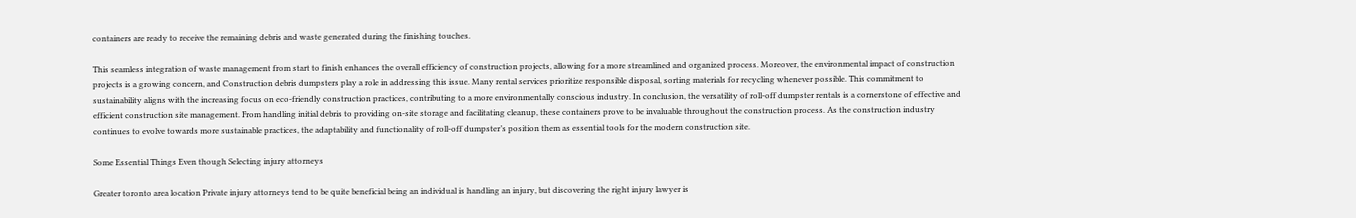containers are ready to receive the remaining debris and waste generated during the finishing touches.

This seamless integration of waste management from start to finish enhances the overall efficiency of construction projects, allowing for a more streamlined and organized process. Moreover, the environmental impact of construction projects is a growing concern, and Construction debris dumpsters play a role in addressing this issue. Many rental services prioritize responsible disposal, sorting materials for recycling whenever possible. This commitment to sustainability aligns with the increasing focus on eco-friendly construction practices, contributing to a more environmentally conscious industry. In conclusion, the versatility of roll-off dumpster rentals is a cornerstone of effective and efficient construction site management. From handling initial debris to providing on-site storage and facilitating cleanup, these containers prove to be invaluable throughout the construction process. As the construction industry continues to evolve towards more sustainable practices, the adaptability and functionality of roll-off dumpster’s position them as essential tools for the modern construction site.

Some Essential Things Even though Selecting injury attorneys

Greater toronto area location Private injury attorneys tend to be quite beneficial being an individual is handling an injury, but discovering the right injury lawyer is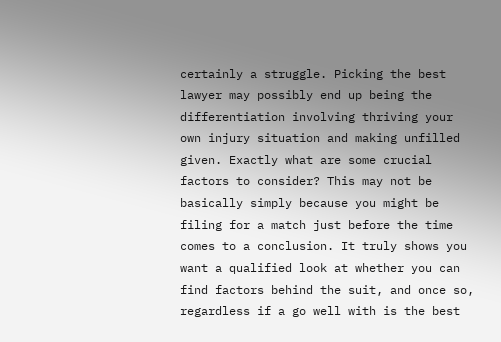certainly a struggle. Picking the best lawyer may possibly end up being the differentiation involving thriving your own injury situation and making unfilled given. Exactly what are some crucial factors to consider? This may not be basically simply because you might be filing for a match just before the time comes to a conclusion. It truly shows you want a qualified look at whether you can find factors behind the suit, and once so, regardless if a go well with is the best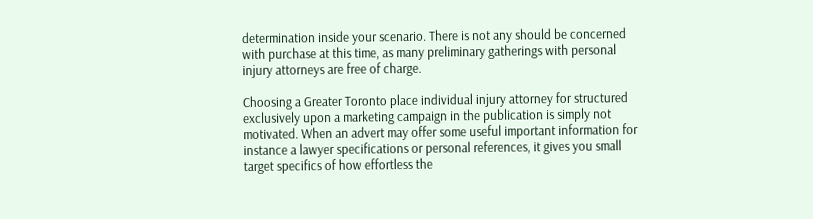determination inside your scenario. There is not any should be concerned with purchase at this time, as many preliminary gatherings with personal injury attorneys are free of charge.

Choosing a Greater Toronto place individual injury attorney for structured exclusively upon a marketing campaign in the publication is simply not motivated. When an advert may offer some useful important information for instance a lawyer specifications or personal references, it gives you small target specifics of how effortless the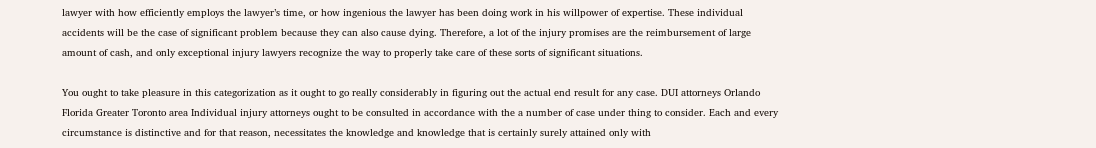lawyer with how efficiently employs the lawyer’s time, or how ingenious the lawyer has been doing work in his willpower of expertise. These individual accidents will be the case of significant problem because they can also cause dying. Therefore, a lot of the injury promises are the reimbursement of large amount of cash, and only exceptional injury lawyers recognize the way to properly take care of these sorts of significant situations.

You ought to take pleasure in this categorization as it ought to go really considerably in figuring out the actual end result for any case. DUI attorneys Orlando Florida Greater Toronto area Individual injury attorneys ought to be consulted in accordance with the a number of case under thing to consider. Each and every circumstance is distinctive and for that reason, necessitates the knowledge and knowledge that is certainly surely attained only with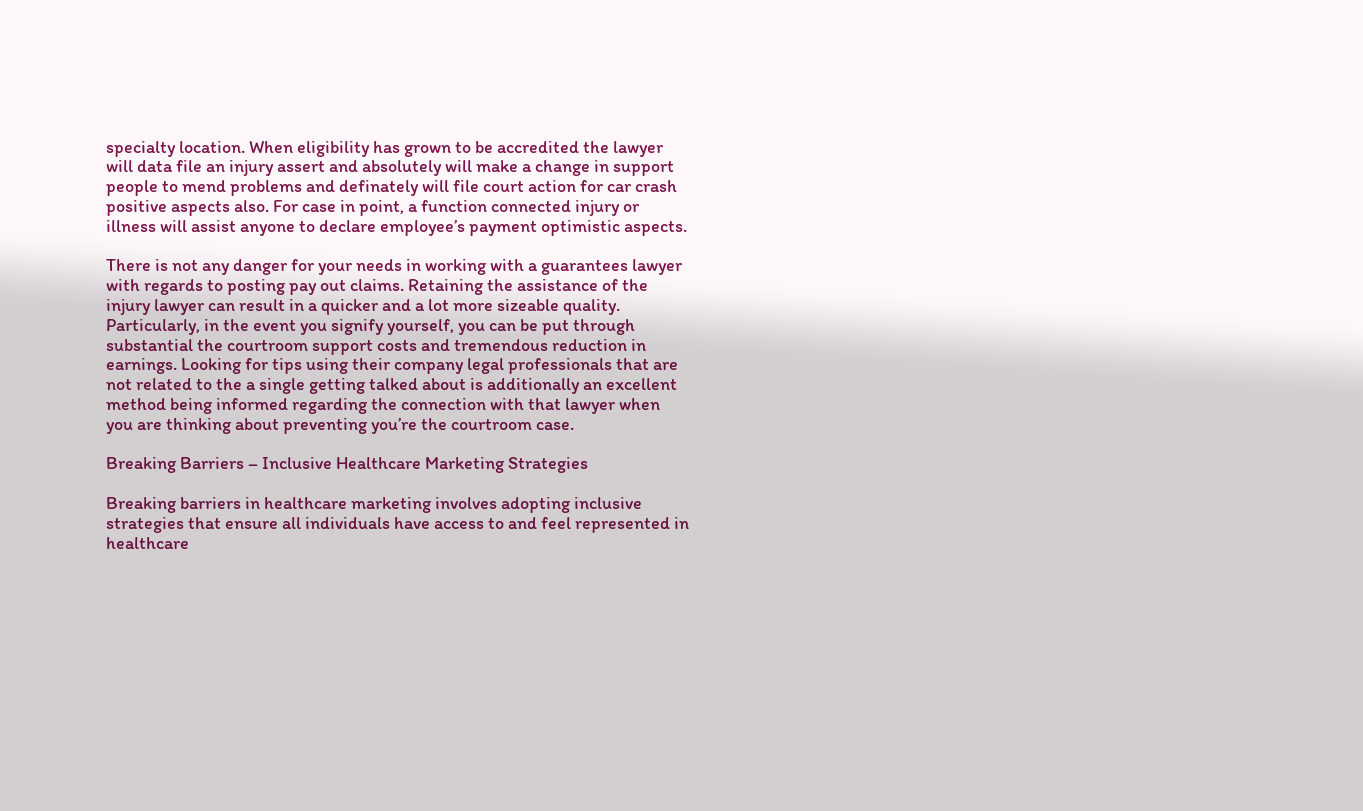specialty location. When eligibility has grown to be accredited the lawyer will data file an injury assert and absolutely will make a change in support people to mend problems and definately will file court action for car crash positive aspects also. For case in point, a function connected injury or illness will assist anyone to declare employee’s payment optimistic aspects.

There is not any danger for your needs in working with a guarantees lawyer with regards to posting pay out claims. Retaining the assistance of the injury lawyer can result in a quicker and a lot more sizeable quality. Particularly, in the event you signify yourself, you can be put through substantial the courtroom support costs and tremendous reduction in earnings. Looking for tips using their company legal professionals that are not related to the a single getting talked about is additionally an excellent method being informed regarding the connection with that lawyer when you are thinking about preventing you’re the courtroom case.

Breaking Barriers – Inclusive Healthcare Marketing Strategies

Breaking barriers in healthcare marketing involves adopting inclusive strategies that ensure all individuals have access to and feel represented in healthcare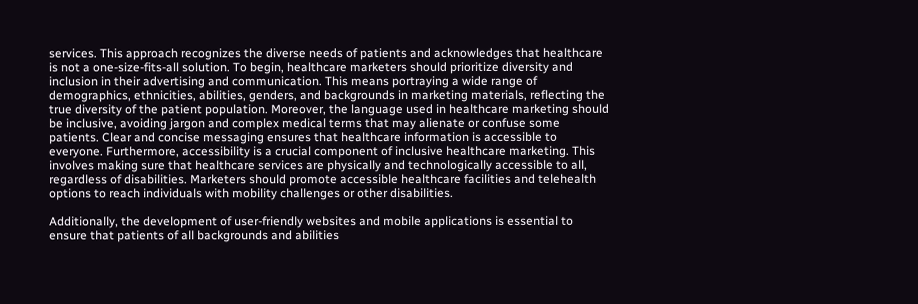services. This approach recognizes the diverse needs of patients and acknowledges that healthcare is not a one-size-fits-all solution. To begin, healthcare marketers should prioritize diversity and inclusion in their advertising and communication. This means portraying a wide range of demographics, ethnicities, abilities, genders, and backgrounds in marketing materials, reflecting the true diversity of the patient population. Moreover, the language used in healthcare marketing should be inclusive, avoiding jargon and complex medical terms that may alienate or confuse some patients. Clear and concise messaging ensures that healthcare information is accessible to everyone. Furthermore, accessibility is a crucial component of inclusive healthcare marketing. This involves making sure that healthcare services are physically and technologically accessible to all, regardless of disabilities. Marketers should promote accessible healthcare facilities and telehealth options to reach individuals with mobility challenges or other disabilities.

Additionally, the development of user-friendly websites and mobile applications is essential to ensure that patients of all backgrounds and abilities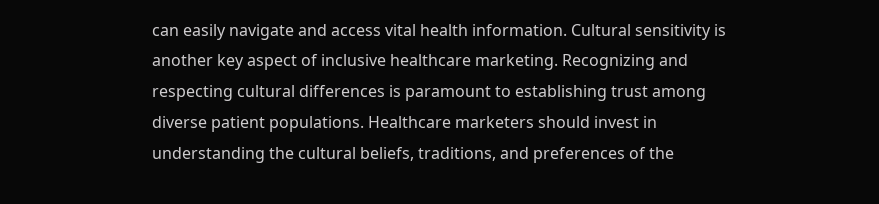can easily navigate and access vital health information. Cultural sensitivity is another key aspect of inclusive healthcare marketing. Recognizing and respecting cultural differences is paramount to establishing trust among diverse patient populations. Healthcare marketers should invest in understanding the cultural beliefs, traditions, and preferences of the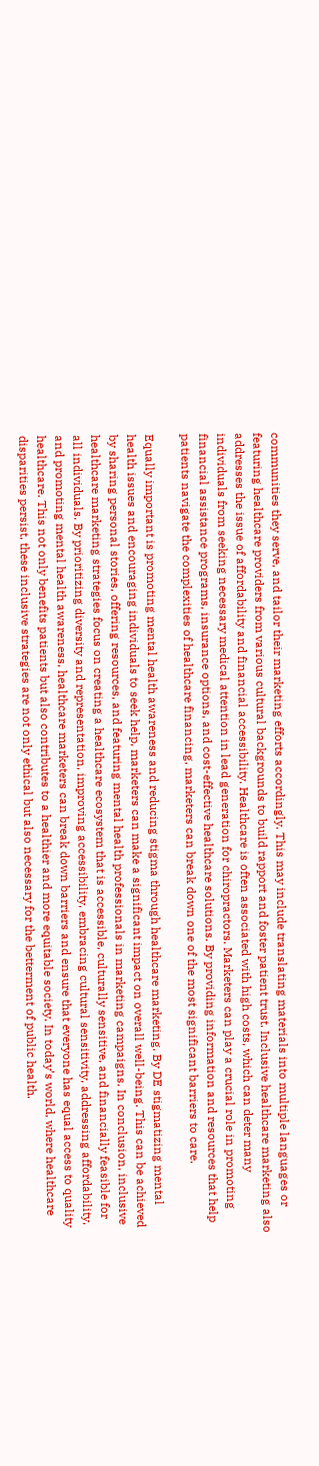communities they serve, and tailor their marketing efforts accordingly. This may include translating materials into multiple languages or featuring healthcare providers from various cultural backgrounds to build rapport and foster patient trust. Inclusive healthcare marketing also addresses the issue of affordability and financial accessibility. Healthcare is often associated with high costs, which can deter many individuals from seeking necessary medical attention in lead generation for chiropractors. Marketers can play a crucial role in promoting financial assistance programs, insurance options, and cost-effective healthcare solutions. By providing information and resources that help patients navigate the complexities of healthcare financing, marketers can break down one of the most significant barriers to care.

Equally important is promoting mental health awareness and reducing stigma through healthcare marketing. By DE stigmatizing mental health issues and encouraging individuals to seek help, marketers can make a significant impact on overall well-being. This can be achieved by sharing personal stories, offering resources, and featuring mental health professionals in marketing campaigns. In conclusion, inclusive healthcare marketing strategies focus on creating a healthcare ecosystem that is accessible, culturally sensitive, and financially feasible for all individuals. By prioritizing diversity and representation, improving accessibility, embracing cultural sensitivity, addressing affordability, and promoting mental health awareness, healthcare marketers can break down barriers and ensure that everyone has equal access to quality healthcare. This not only benefits patients but also contributes to a healthier and more equitable society. In today’s world, where healthcare disparities persist, these inclusive strategies are not only ethical but also necessary for the betterment of public health.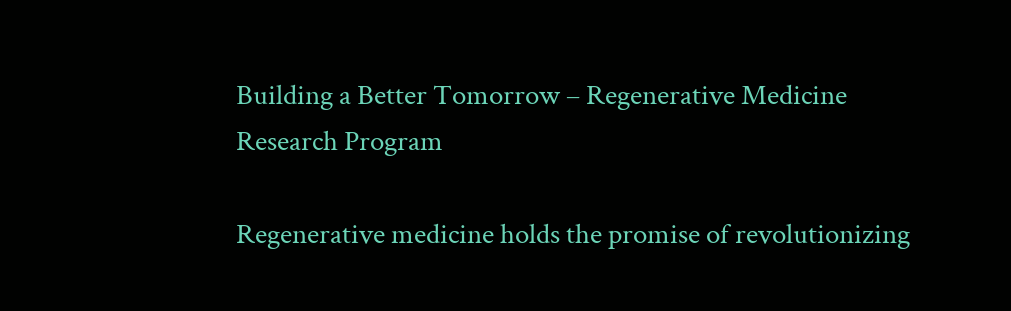Building a Better Tomorrow – Regenerative Medicine Research Program

Regenerative medicine holds the promise of revolutionizing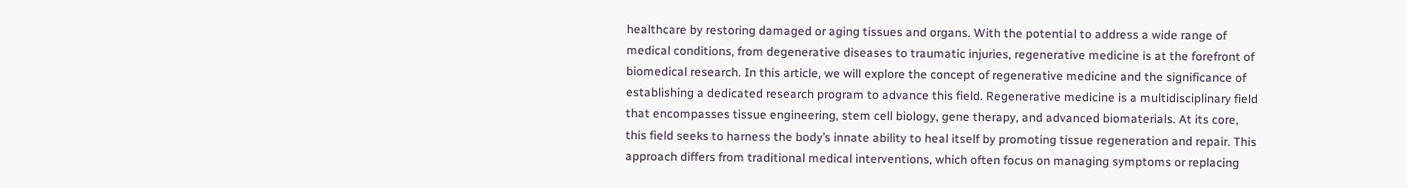healthcare by restoring damaged or aging tissues and organs. With the potential to address a wide range of medical conditions, from degenerative diseases to traumatic injuries, regenerative medicine is at the forefront of biomedical research. In this article, we will explore the concept of regenerative medicine and the significance of establishing a dedicated research program to advance this field. Regenerative medicine is a multidisciplinary field that encompasses tissue engineering, stem cell biology, gene therapy, and advanced biomaterials. At its core, this field seeks to harness the body’s innate ability to heal itself by promoting tissue regeneration and repair. This approach differs from traditional medical interventions, which often focus on managing symptoms or replacing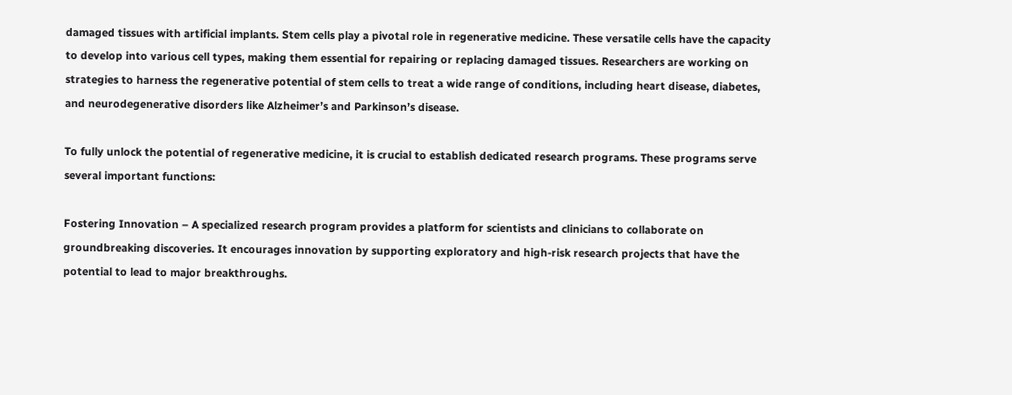damaged tissues with artificial implants. Stem cells play a pivotal role in regenerative medicine. These versatile cells have the capacity to develop into various cell types, making them essential for repairing or replacing damaged tissues. Researchers are working on strategies to harness the regenerative potential of stem cells to treat a wide range of conditions, including heart disease, diabetes, and neurodegenerative disorders like Alzheimer’s and Parkinson’s disease.

To fully unlock the potential of regenerative medicine, it is crucial to establish dedicated research programs. These programs serve several important functions:

Fostering Innovation – A specialized research program provides a platform for scientists and clinicians to collaborate on groundbreaking discoveries. It encourages innovation by supporting exploratory and high-risk research projects that have the potential to lead to major breakthroughs.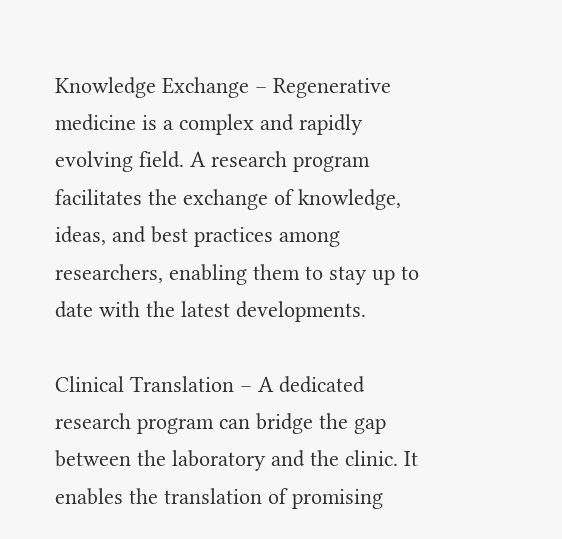Knowledge Exchange – Regenerative medicine is a complex and rapidly evolving field. A research program facilitates the exchange of knowledge, ideas, and best practices among researchers, enabling them to stay up to date with the latest developments.

Clinical Translation – A dedicated research program can bridge the gap between the laboratory and the clinic. It enables the translation of promising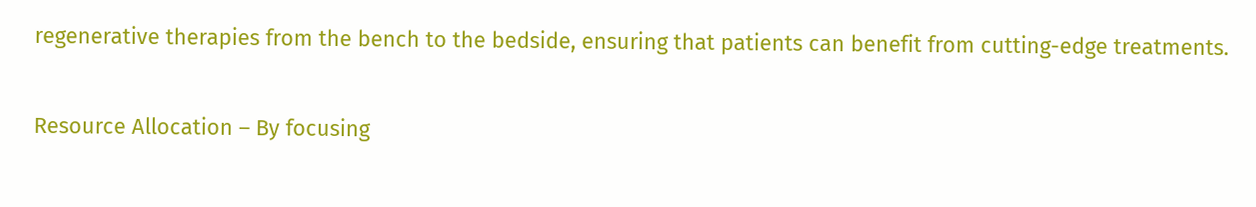regenerative therapies from the bench to the bedside, ensuring that patients can benefit from cutting-edge treatments.

Resource Allocation – By focusing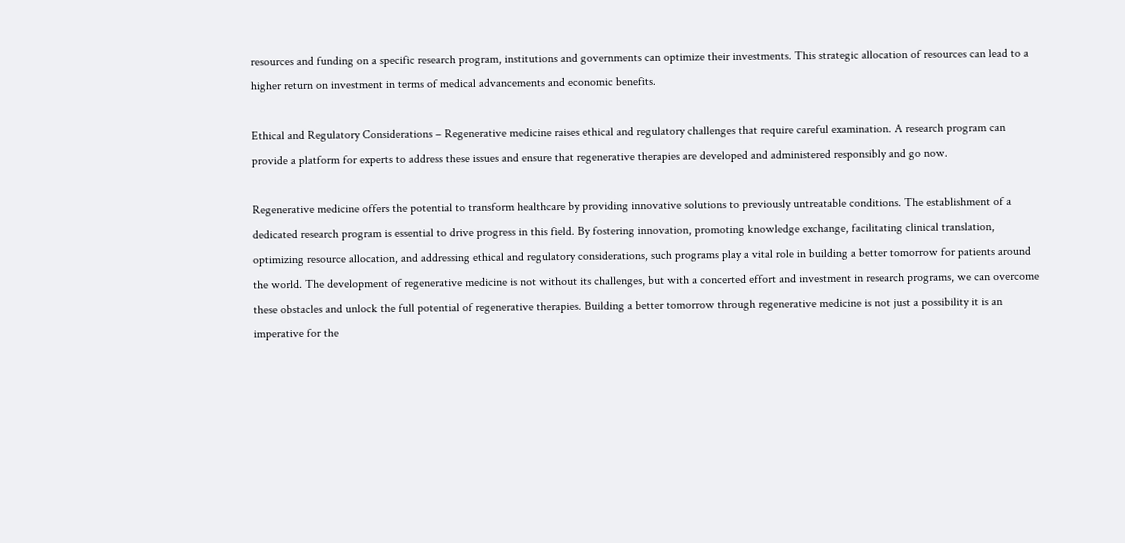resources and funding on a specific research program, institutions and governments can optimize their investments. This strategic allocation of resources can lead to a higher return on investment in terms of medical advancements and economic benefits.

Ethical and Regulatory Considerations – Regenerative medicine raises ethical and regulatory challenges that require careful examination. A research program can provide a platform for experts to address these issues and ensure that regenerative therapies are developed and administered responsibly and go now.

Regenerative medicine offers the potential to transform healthcare by providing innovative solutions to previously untreatable conditions. The establishment of a dedicated research program is essential to drive progress in this field. By fostering innovation, promoting knowledge exchange, facilitating clinical translation, optimizing resource allocation, and addressing ethical and regulatory considerations, such programs play a vital role in building a better tomorrow for patients around the world. The development of regenerative medicine is not without its challenges, but with a concerted effort and investment in research programs, we can overcome these obstacles and unlock the full potential of regenerative therapies. Building a better tomorrow through regenerative medicine is not just a possibility it is an imperative for the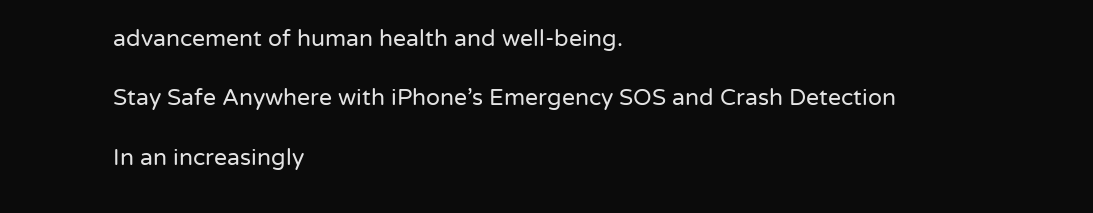advancement of human health and well-being.

Stay Safe Anywhere with iPhone’s Emergency SOS and Crash Detection

In an increasingly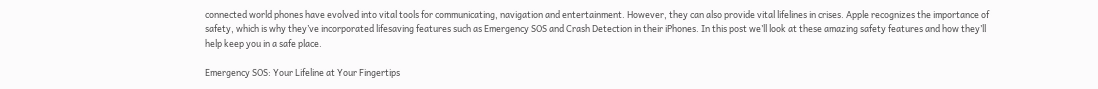connected world phones have evolved into vital tools for communicating, navigation and entertainment. However, they can also provide vital lifelines in crises. Apple recognizes the importance of safety, which is why they’ve incorporated lifesaving features such as Emergency SOS and Crash Detection in their iPhones. In this post we’ll look at these amazing safety features and how they’ll help keep you in a safe place.

Emergency SOS: Your Lifeline at Your Fingertips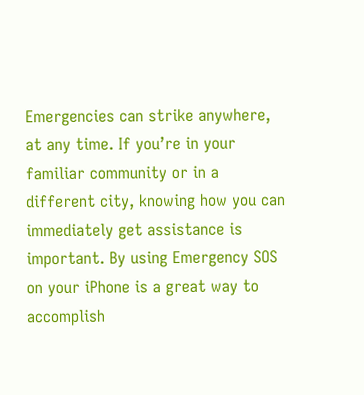Emergencies can strike anywhere, at any time. If you’re in your familiar community or in a different city, knowing how you can immediately get assistance is important. By using Emergency SOS on your iPhone is a great way to accomplish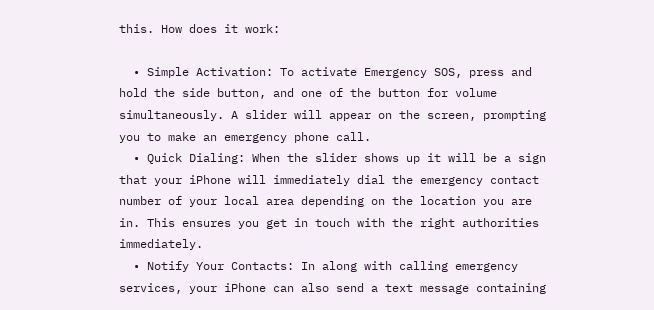this. How does it work:

  • Simple Activation: To activate Emergency SOS, press and hold the side button, and one of the button for volume simultaneously. A slider will appear on the screen, prompting you to make an emergency phone call.
  • Quick Dialing: When the slider shows up it will be a sign that your iPhone will immediately dial the emergency contact number of your local area depending on the location you are in. This ensures you get in touch with the right authorities immediately.
  • Notify Your Contacts: In along with calling emergency services, your iPhone can also send a text message containing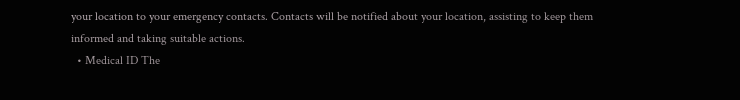your location to your emergency contacts. Contacts will be notified about your location, assisting to keep them informed and taking suitable actions.
  • Medical ID The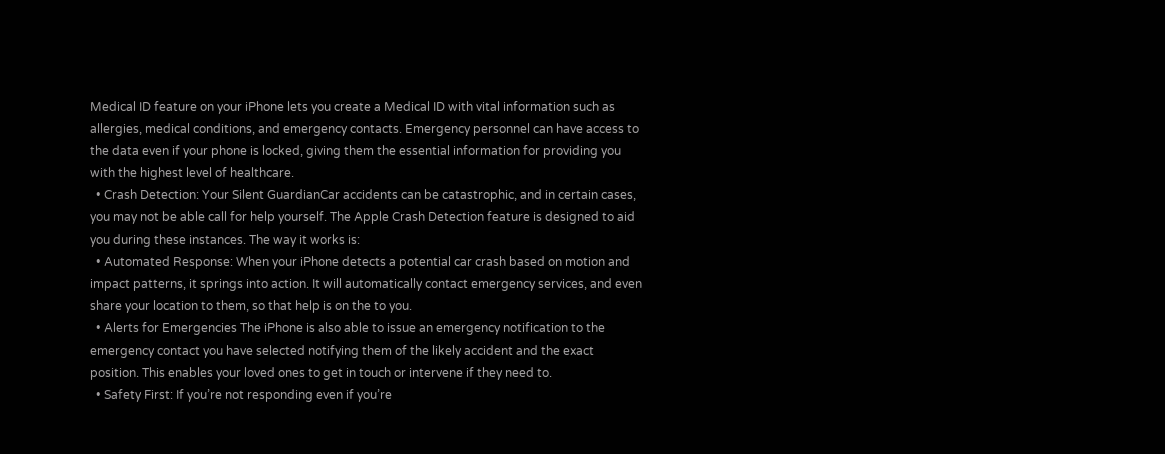Medical ID feature on your iPhone lets you create a Medical ID with vital information such as allergies, medical conditions, and emergency contacts. Emergency personnel can have access to the data even if your phone is locked, giving them the essential information for providing you with the highest level of healthcare.
  • Crash Detection: Your Silent GuardianCar accidents can be catastrophic, and in certain cases, you may not be able call for help yourself. The Apple Crash Detection feature is designed to aid you during these instances. The way it works is:
  • Automated Response: When your iPhone detects a potential car crash based on motion and impact patterns, it springs into action. It will automatically contact emergency services, and even share your location to them, so that help is on the to you.
  • Alerts for Emergencies The iPhone is also able to issue an emergency notification to the emergency contact you have selected notifying them of the likely accident and the exact position. This enables your loved ones to get in touch or intervene if they need to.
  • Safety First: If you’re not responding even if you’re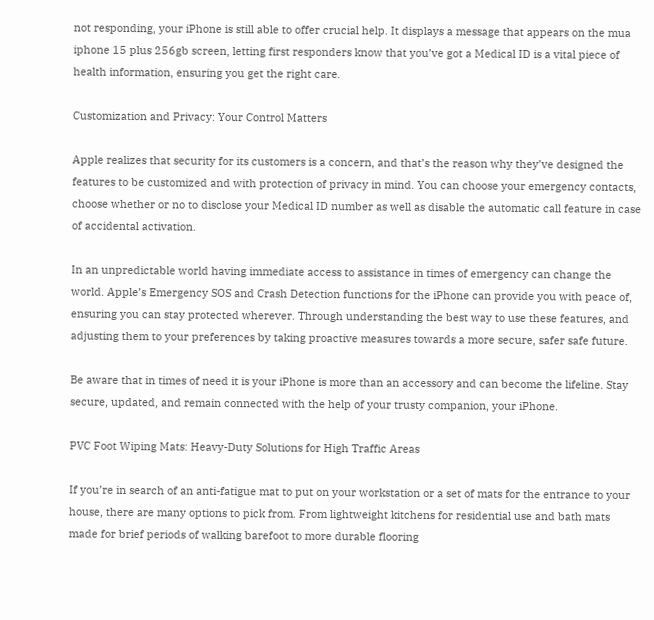not responding, your iPhone is still able to offer crucial help. It displays a message that appears on the mua iphone 15 plus 256gb screen, letting first responders know that you’ve got a Medical ID is a vital piece of health information, ensuring you get the right care.

Customization and Privacy: Your Control Matters

Apple realizes that security for its customers is a concern, and that’s the reason why they’ve designed the features to be customized and with protection of privacy in mind. You can choose your emergency contacts, choose whether or no to disclose your Medical ID number as well as disable the automatic call feature in case of accidental activation.

In an unpredictable world having immediate access to assistance in times of emergency can change the world. Apple’s Emergency SOS and Crash Detection functions for the iPhone can provide you with peace of, ensuring you can stay protected wherever. Through understanding the best way to use these features, and adjusting them to your preferences by taking proactive measures towards a more secure, safer safe future.

Be aware that in times of need it is your iPhone is more than an accessory and can become the lifeline. Stay secure, updated, and remain connected with the help of your trusty companion, your iPhone.

PVC Foot Wiping Mats: Heavy-Duty Solutions for High Traffic Areas

If you’re in search of an anti-fatigue mat to put on your workstation or a set of mats for the entrance to your house, there are many options to pick from. From lightweight kitchens for residential use and bath mats made for brief periods of walking barefoot to more durable flooring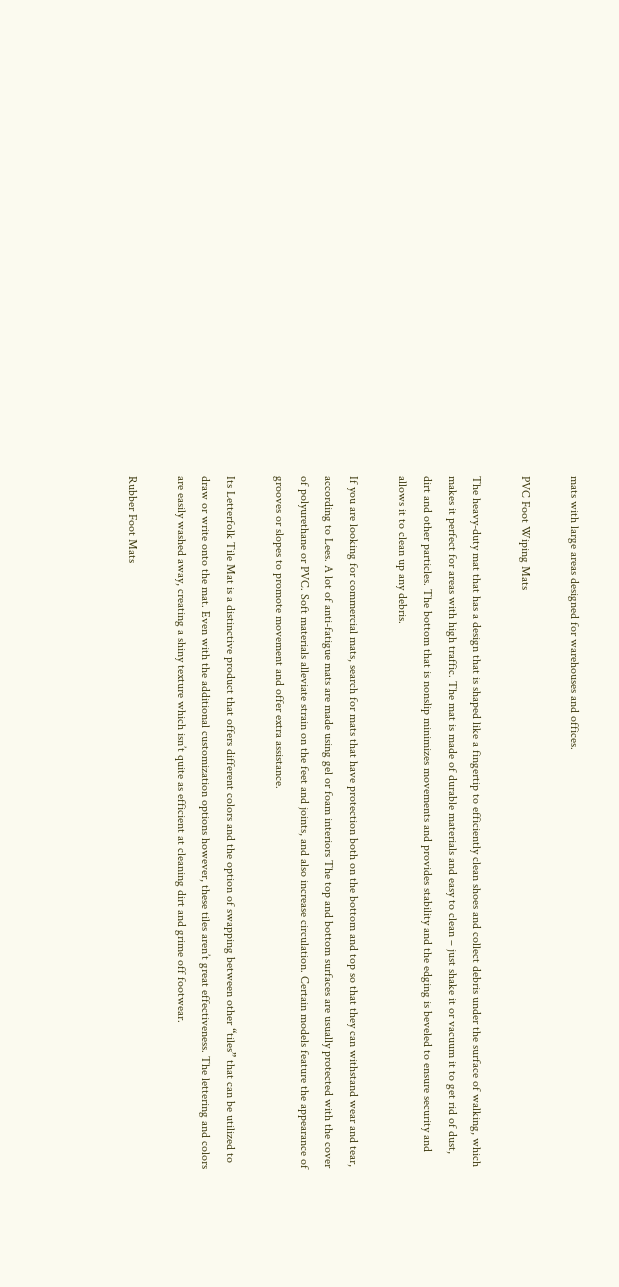mats with large areas designed for warehouses and offices.

PVC Foot Wiping Mats

The heavy-duty mat that has a design that is shaped like a fingertip to efficiently clean shoes and collect debris under the surface of walking, which makes it perfect for areas with high traffic. The mat is made of durable materials and easy to clean – just shake it or vacuum it to get rid of dust, dirt and other particles. The bottom that is nonslip minimizes movements and provides stability and the edging is beveled to ensure security and allows it to clean up any debris.

If you are looking for commercial mats, search for mats that have protection both on the bottom and top so that they can withstand wear and tear, according to Lees. A lot of anti-fatigue mats are made using gel or foam interiors The top and bottom surfaces are usually protected with the cover of polyurethane or PVC. Soft materials alleviate strain on the feet and joints, and also increase circulation. Certain models feature the appearance of grooves or slopes to promote movement and offer extra assistance.

Its Letterfolk Tile Mat is a distinctive product that offers different colors and the option of swapping between other “tiles” that can be utilized to draw or write onto the mat. Even with the additional customization options however, these tiles aren’t great effectiveness. The lettering and colors are easily washed away, creating a shiny texture which isn’t quite as efficient at cleaning dirt and grime off footwear.

Rubber Foot Mats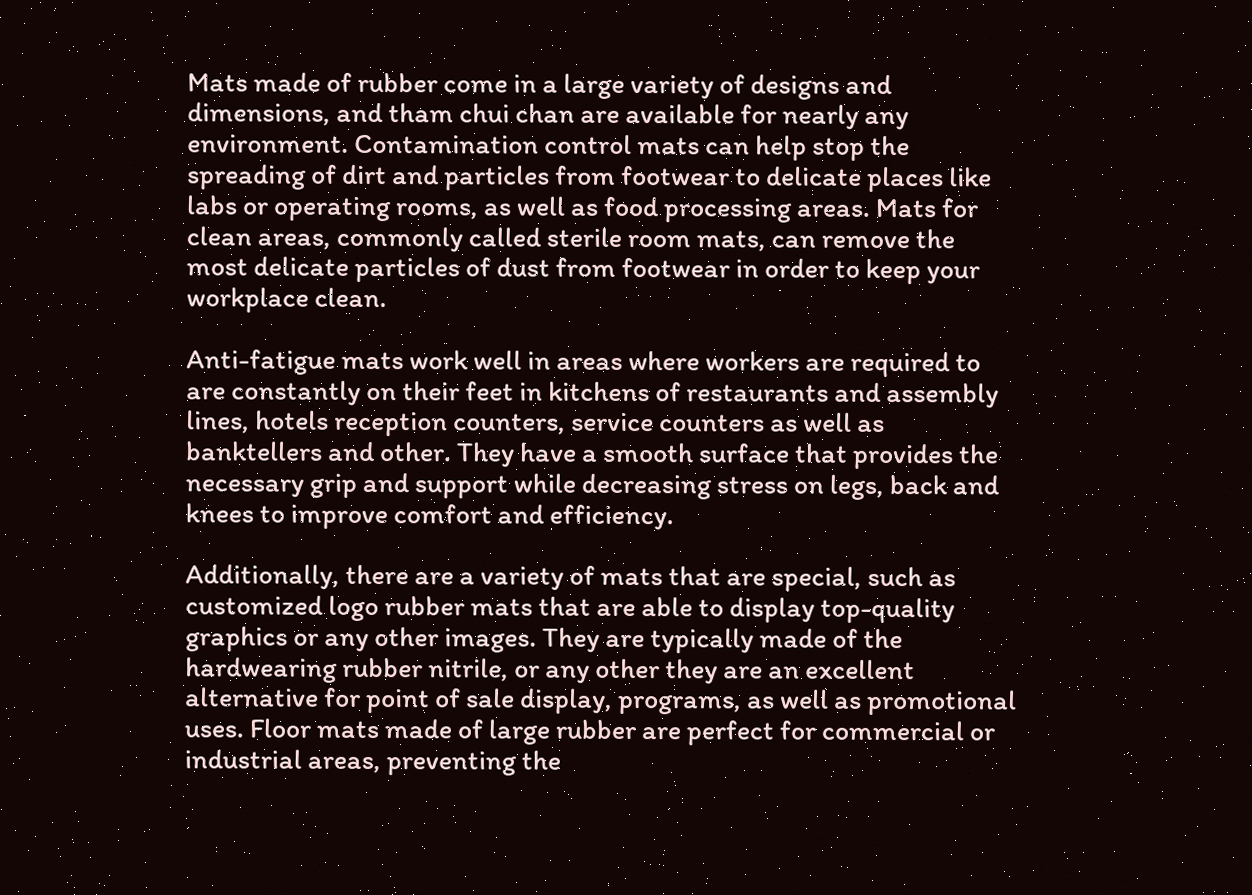Mats made of rubber come in a large variety of designs and dimensions, and tham chui chan are available for nearly any environment. Contamination control mats can help stop the spreading of dirt and particles from footwear to delicate places like labs or operating rooms, as well as food processing areas. Mats for clean areas, commonly called sterile room mats, can remove the most delicate particles of dust from footwear in order to keep your workplace clean.

Anti-fatigue mats work well in areas where workers are required to are constantly on their feet in kitchens of restaurants and assembly lines, hotels reception counters, service counters as well as banktellers and other. They have a smooth surface that provides the necessary grip and support while decreasing stress on legs, back and knees to improve comfort and efficiency.

Additionally, there are a variety of mats that are special, such as customized logo rubber mats that are able to display top-quality graphics or any other images. They are typically made of the hardwearing rubber nitrile, or any other they are an excellent alternative for point of sale display, programs, as well as promotional uses. Floor mats made of large rubber are perfect for commercial or industrial areas, preventing the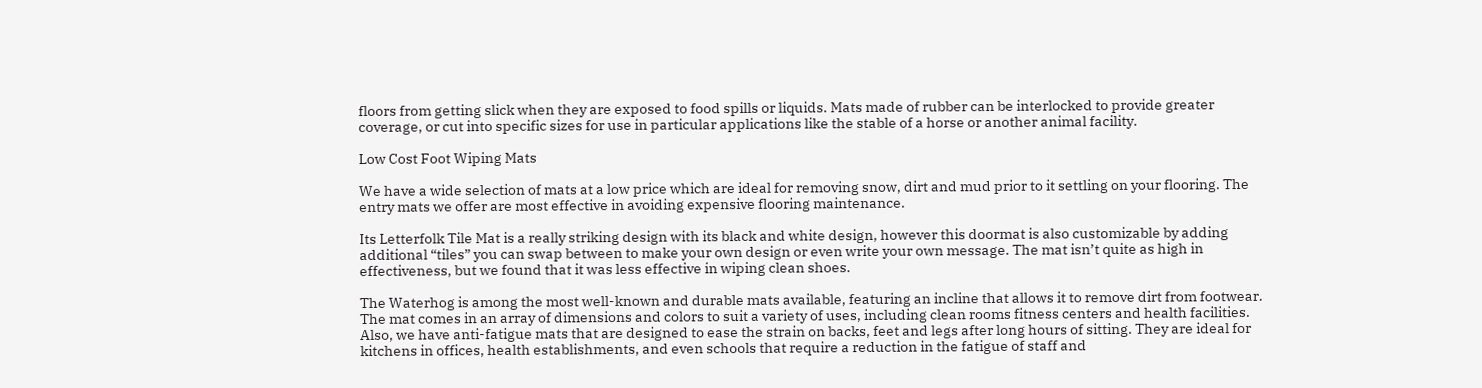floors from getting slick when they are exposed to food spills or liquids. Mats made of rubber can be interlocked to provide greater coverage, or cut into specific sizes for use in particular applications like the stable of a horse or another animal facility.

Low Cost Foot Wiping Mats

We have a wide selection of mats at a low price which are ideal for removing snow, dirt and mud prior to it settling on your flooring. The entry mats we offer are most effective in avoiding expensive flooring maintenance.

Its Letterfolk Tile Mat is a really striking design with its black and white design, however this doormat is also customizable by adding additional “tiles” you can swap between to make your own design or even write your own message. The mat isn’t quite as high in effectiveness, but we found that it was less effective in wiping clean shoes.

The Waterhog is among the most well-known and durable mats available, featuring an incline that allows it to remove dirt from footwear. The mat comes in an array of dimensions and colors to suit a variety of uses, including clean rooms fitness centers and health facilities. Also, we have anti-fatigue mats that are designed to ease the strain on backs, feet and legs after long hours of sitting. They are ideal for kitchens in offices, health establishments, and even schools that require a reduction in the fatigue of staff and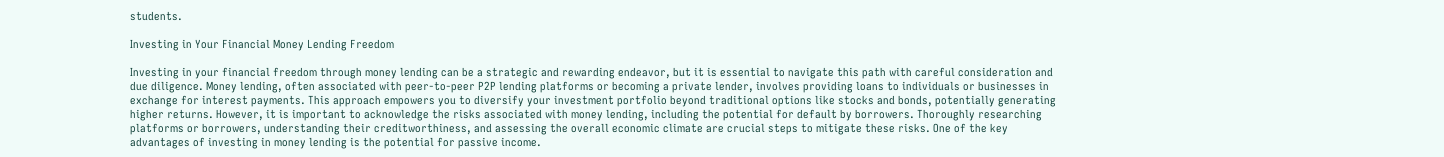students.

Investing in Your Financial Money Lending Freedom

Investing in your financial freedom through money lending can be a strategic and rewarding endeavor, but it is essential to navigate this path with careful consideration and due diligence. Money lending, often associated with peer-to-peer P2P lending platforms or becoming a private lender, involves providing loans to individuals or businesses in exchange for interest payments. This approach empowers you to diversify your investment portfolio beyond traditional options like stocks and bonds, potentially generating higher returns. However, it is important to acknowledge the risks associated with money lending, including the potential for default by borrowers. Thoroughly researching platforms or borrowers, understanding their creditworthiness, and assessing the overall economic climate are crucial steps to mitigate these risks. One of the key advantages of investing in money lending is the potential for passive income.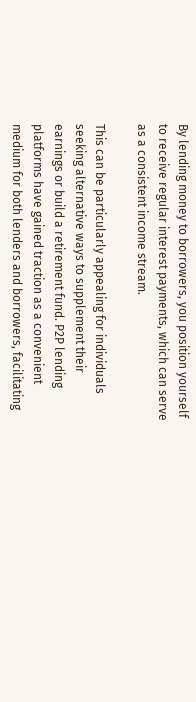By lending money to borrowers, you position yourself to receive regular interest payments, which can serve as a consistent income stream.

This can be particularly appealing for individuals seeking alternative ways to supplement their earnings or build a retirement fund. P2P lending platforms have gained traction as a convenient medium for both lenders and borrowers, facilitating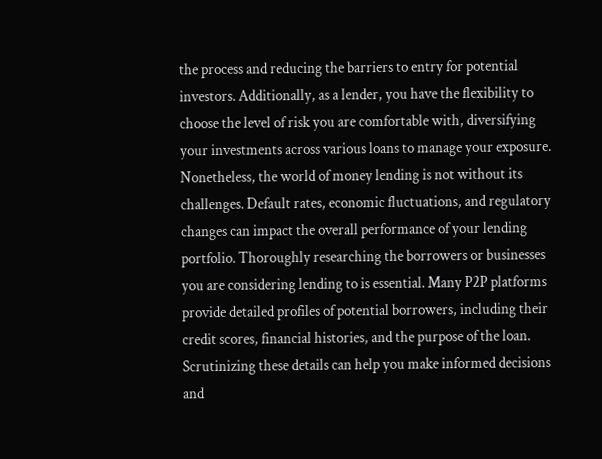the process and reducing the barriers to entry for potential investors. Additionally, as a lender, you have the flexibility to choose the level of risk you are comfortable with, diversifying your investments across various loans to manage your exposure. Nonetheless, the world of money lending is not without its challenges. Default rates, economic fluctuations, and regulatory changes can impact the overall performance of your lending portfolio. Thoroughly researching the borrowers or businesses you are considering lending to is essential. Many P2P platforms provide detailed profiles of potential borrowers, including their credit scores, financial histories, and the purpose of the loan. Scrutinizing these details can help you make informed decisions and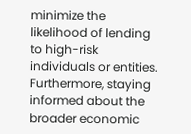minimize the likelihood of lending to high-risk individuals or entities. Furthermore, staying informed about the broader economic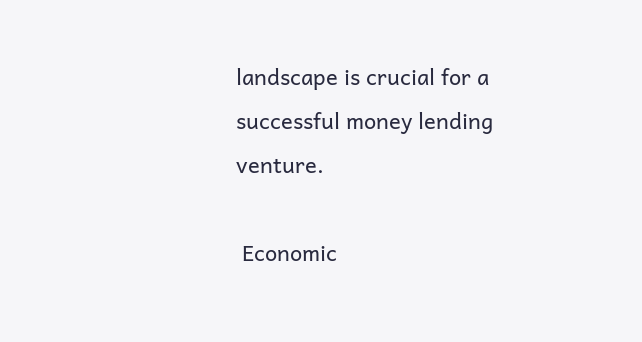landscape is crucial for a successful money lending venture.

 Economic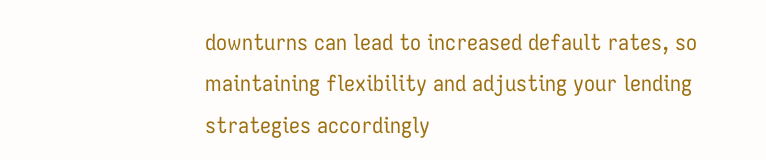downturns can lead to increased default rates, so maintaining flexibility and adjusting your lending strategies accordingly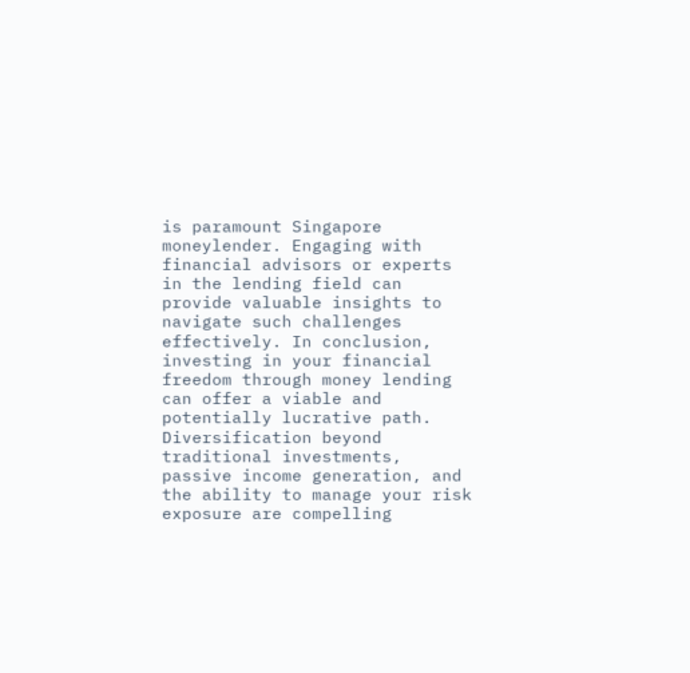is paramount Singapore moneylender. Engaging with financial advisors or experts in the lending field can provide valuable insights to navigate such challenges effectively. In conclusion, investing in your financial freedom through money lending can offer a viable and potentially lucrative path. Diversification beyond traditional investments, passive income generation, and the ability to manage your risk exposure are compelling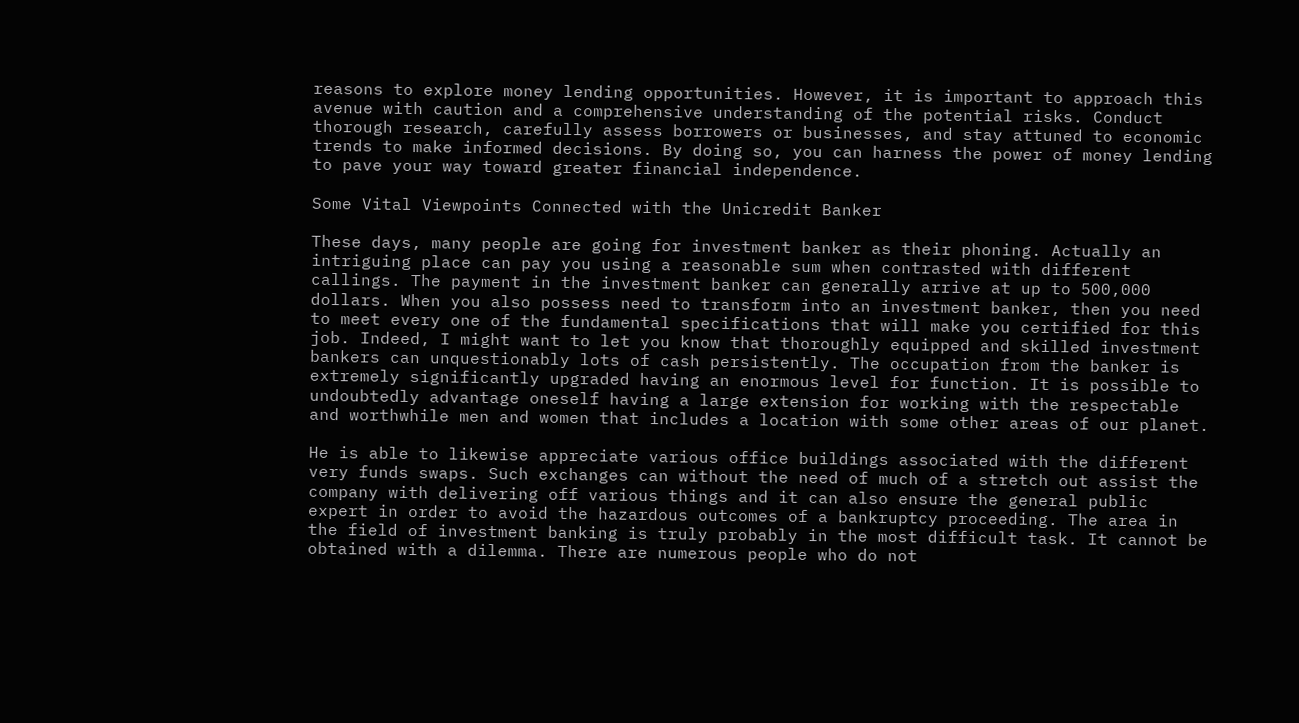reasons to explore money lending opportunities. However, it is important to approach this avenue with caution and a comprehensive understanding of the potential risks. Conduct thorough research, carefully assess borrowers or businesses, and stay attuned to economic trends to make informed decisions. By doing so, you can harness the power of money lending to pave your way toward greater financial independence.

Some Vital Viewpoints Connected with the Unicredit Banker

These days, many people are going for investment banker as their phoning. Actually an intriguing place can pay you using a reasonable sum when contrasted with different callings. The payment in the investment banker can generally arrive at up to 500,000 dollars. When you also possess need to transform into an investment banker, then you need to meet every one of the fundamental specifications that will make you certified for this job. Indeed, I might want to let you know that thoroughly equipped and skilled investment bankers can unquestionably lots of cash persistently. The occupation from the banker is extremely significantly upgraded having an enormous level for function. It is possible to undoubtedly advantage oneself having a large extension for working with the respectable and worthwhile men and women that includes a location with some other areas of our planet.

He is able to likewise appreciate various office buildings associated with the different very funds swaps. Such exchanges can without the need of much of a stretch out assist the company with delivering off various things and it can also ensure the general public expert in order to avoid the hazardous outcomes of a bankruptcy proceeding. The area in the field of investment banking is truly probably in the most difficult task. It cannot be obtained with a dilemma. There are numerous people who do not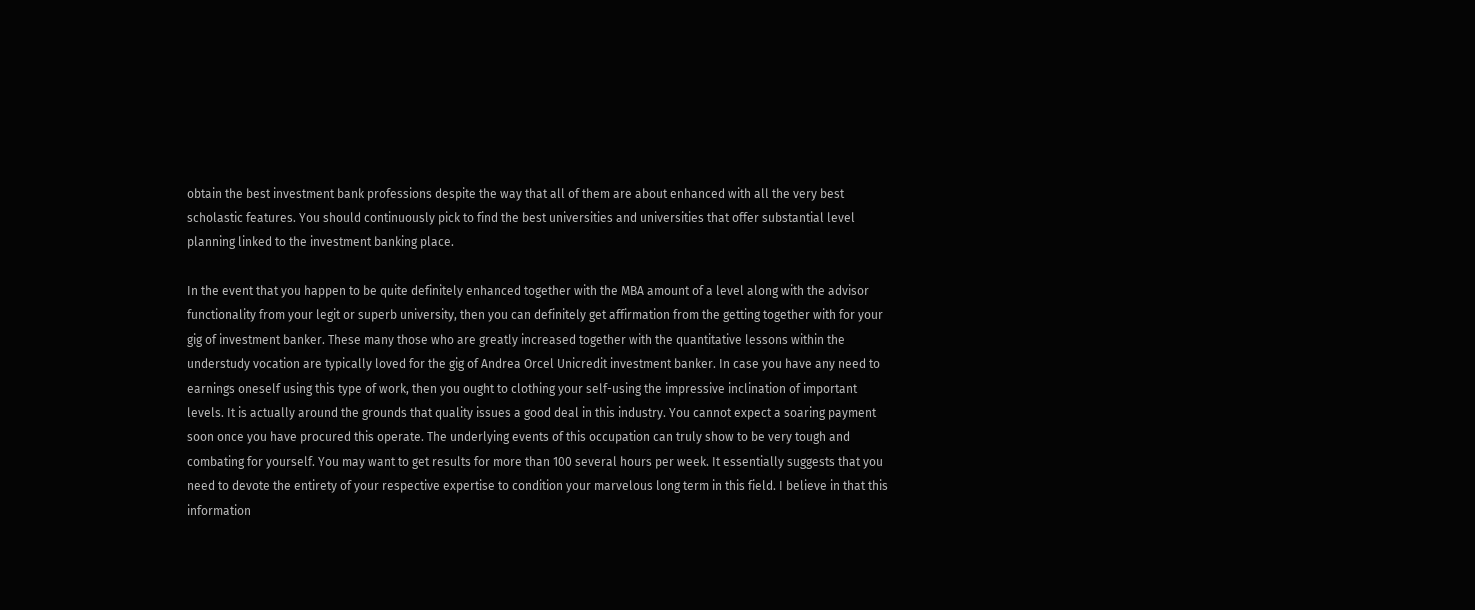obtain the best investment bank professions despite the way that all of them are about enhanced with all the very best scholastic features. You should continuously pick to find the best universities and universities that offer substantial level planning linked to the investment banking place.

In the event that you happen to be quite definitely enhanced together with the MBA amount of a level along with the advisor functionality from your legit or superb university, then you can definitely get affirmation from the getting together with for your gig of investment banker. These many those who are greatly increased together with the quantitative lessons within the understudy vocation are typically loved for the gig of Andrea Orcel Unicredit investment banker. In case you have any need to earnings oneself using this type of work, then you ought to clothing your self-using the impressive inclination of important levels. It is actually around the grounds that quality issues a good deal in this industry. You cannot expect a soaring payment soon once you have procured this operate. The underlying events of this occupation can truly show to be very tough and combating for yourself. You may want to get results for more than 100 several hours per week. It essentially suggests that you need to devote the entirety of your respective expertise to condition your marvelous long term in this field. I believe in that this information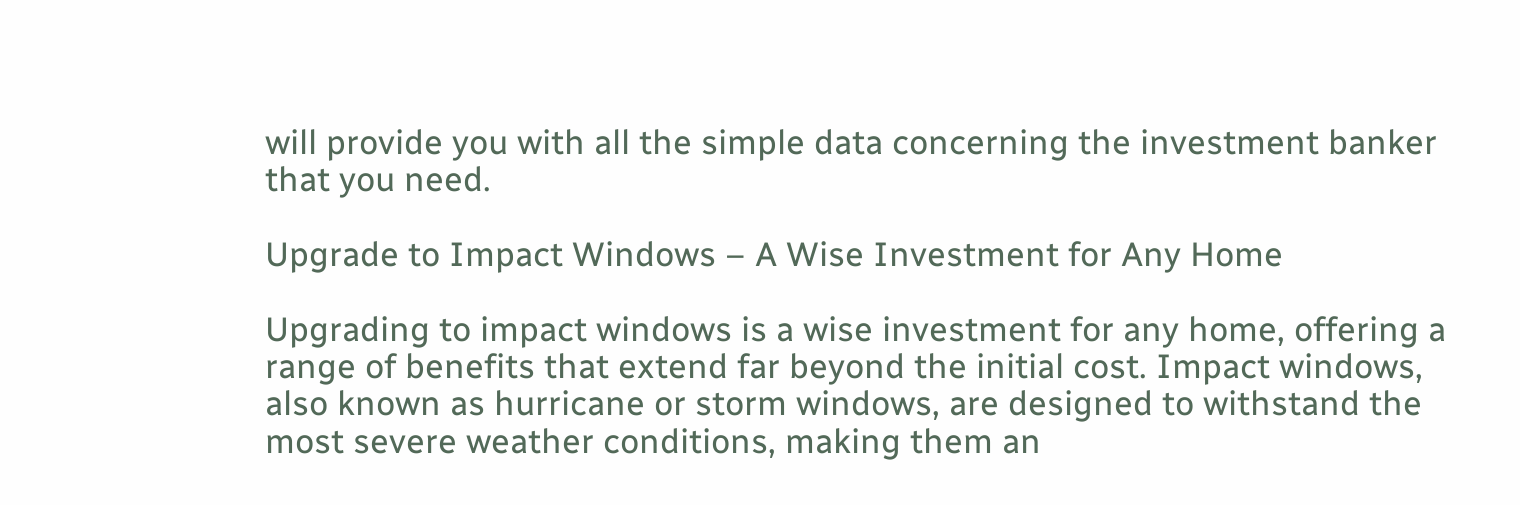will provide you with all the simple data concerning the investment banker that you need.

Upgrade to Impact Windows – A Wise Investment for Any Home

Upgrading to impact windows is a wise investment for any home, offering a range of benefits that extend far beyond the initial cost. Impact windows, also known as hurricane or storm windows, are designed to withstand the most severe weather conditions, making them an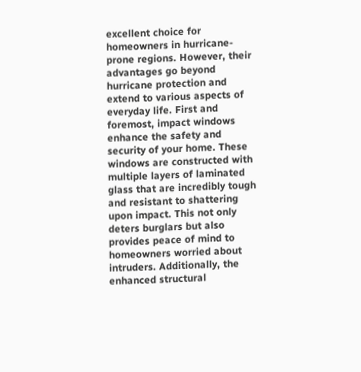excellent choice for homeowners in hurricane-prone regions. However, their advantages go beyond hurricane protection and extend to various aspects of everyday life. First and foremost, impact windows enhance the safety and security of your home. These windows are constructed with multiple layers of laminated glass that are incredibly tough and resistant to shattering upon impact. This not only deters burglars but also provides peace of mind to homeowners worried about intruders. Additionally, the enhanced structural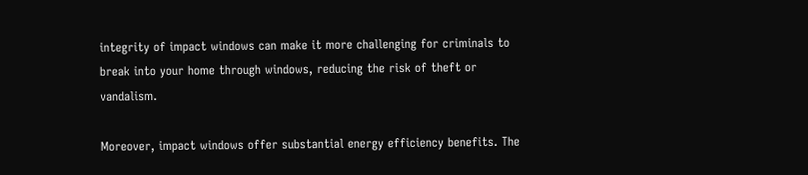integrity of impact windows can make it more challenging for criminals to break into your home through windows, reducing the risk of theft or vandalism.

Moreover, impact windows offer substantial energy efficiency benefits. The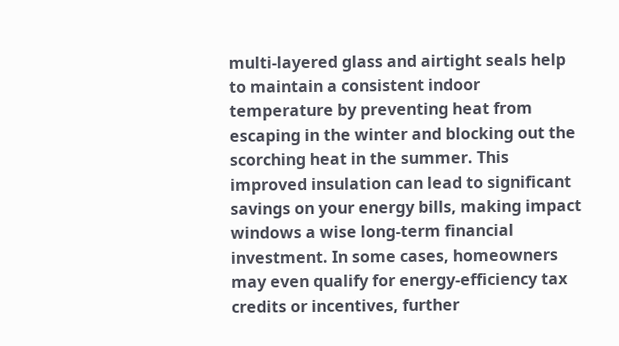multi-layered glass and airtight seals help to maintain a consistent indoor temperature by preventing heat from escaping in the winter and blocking out the scorching heat in the summer. This improved insulation can lead to significant savings on your energy bills, making impact windows a wise long-term financial investment. In some cases, homeowners may even qualify for energy-efficiency tax credits or incentives, further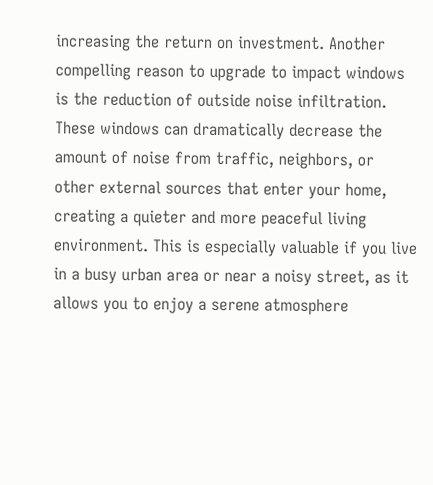increasing the return on investment. Another compelling reason to upgrade to impact windows is the reduction of outside noise infiltration. These windows can dramatically decrease the amount of noise from traffic, neighbors, or other external sources that enter your home, creating a quieter and more peaceful living environment. This is especially valuable if you live in a busy urban area or near a noisy street, as it allows you to enjoy a serene atmosphere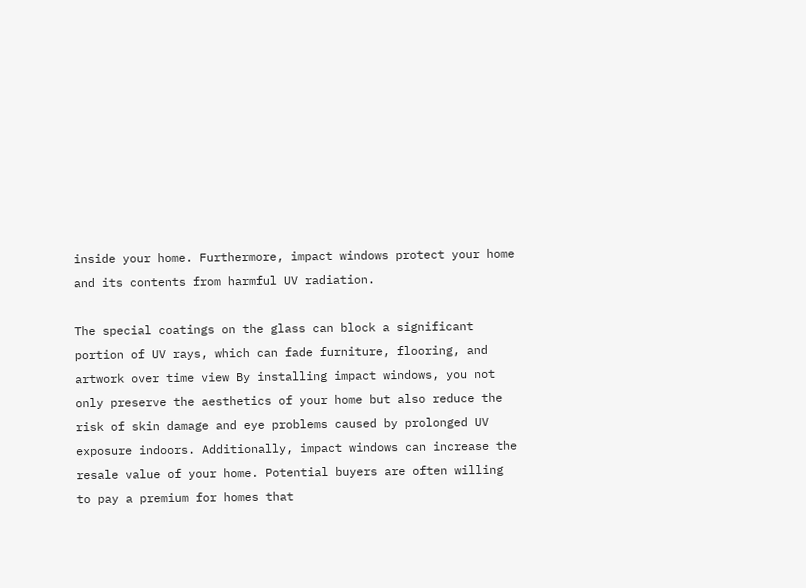inside your home. Furthermore, impact windows protect your home and its contents from harmful UV radiation.

The special coatings on the glass can block a significant portion of UV rays, which can fade furniture, flooring, and artwork over time view By installing impact windows, you not only preserve the aesthetics of your home but also reduce the risk of skin damage and eye problems caused by prolonged UV exposure indoors. Additionally, impact windows can increase the resale value of your home. Potential buyers are often willing to pay a premium for homes that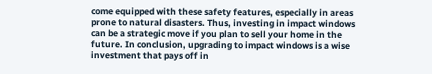come equipped with these safety features, especially in areas prone to natural disasters. Thus, investing in impact windows can be a strategic move if you plan to sell your home in the future. In conclusion, upgrading to impact windows is a wise investment that pays off in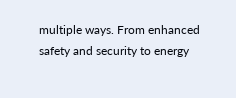multiple ways. From enhanced safety and security to energy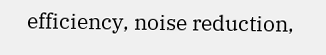efficiency, noise reduction,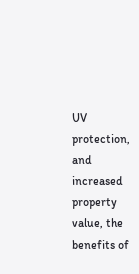UV protection, and increased property value, the benefits of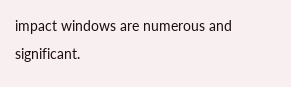impact windows are numerous and significant.